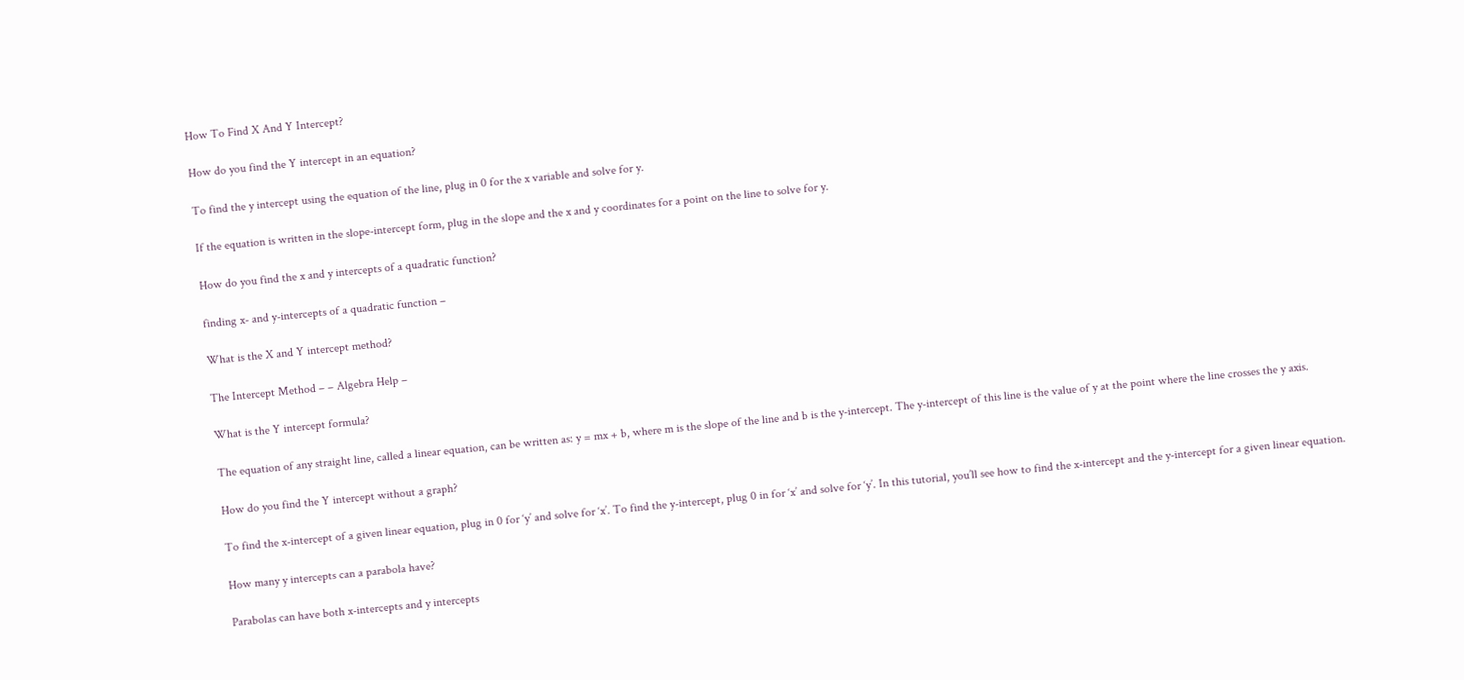How To Find X And Y Intercept?

How do you find the Y intercept in an equation?

To find the y intercept using the equation of the line, plug in 0 for the x variable and solve for y.

If the equation is written in the slope-intercept form, plug in the slope and the x and y coordinates for a point on the line to solve for y.

How do you find the x and y intercepts of a quadratic function?

finding x- and y-intercepts of a quadratic function –

What is the X and Y intercept method?

The Intercept Method – – Algebra Help –

What is the Y intercept formula?

The equation of any straight line, called a linear equation, can be written as: y = mx + b, where m is the slope of the line and b is the y-intercept. The y-intercept of this line is the value of y at the point where the line crosses the y axis.

How do you find the Y intercept without a graph?

To find the x-intercept of a given linear equation, plug in 0 for ‘y’ and solve for ‘x’. To find the y-intercept, plug 0 in for ‘x’ and solve for ‘y’. In this tutorial, you’ll see how to find the x-intercept and the y-intercept for a given linear equation.

How many y intercepts can a parabola have?

Parabolas can have both x-intercepts and y intercepts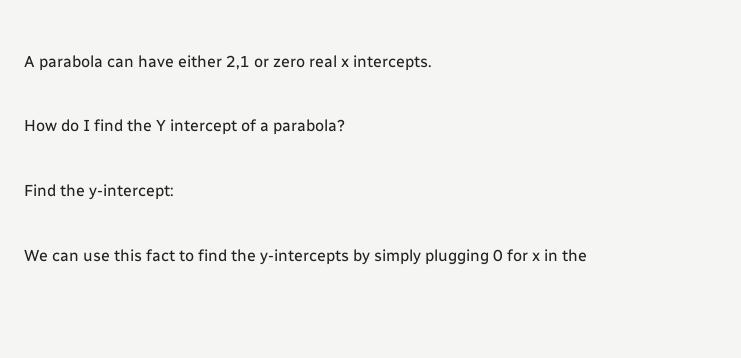A parabola can have either 2,1 or zero real x intercepts.

How do I find the Y intercept of a parabola?

Find the y-intercept:

We can use this fact to find the y-intercepts by simply plugging 0 for x in the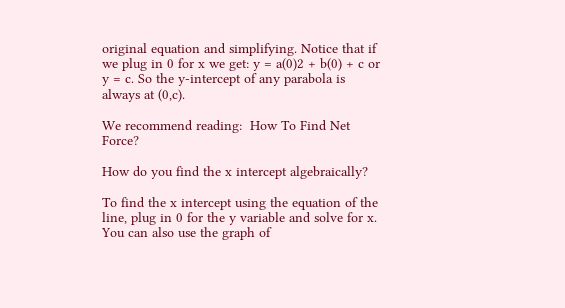original equation and simplifying. Notice that if we plug in 0 for x we get: y = a(0)2 + b(0) + c or y = c. So the y-intercept of any parabola is always at (0,c).

We recommend reading:  How To Find Net Force?

How do you find the x intercept algebraically?

To find the x intercept using the equation of the line, plug in 0 for the y variable and solve for x. You can also use the graph of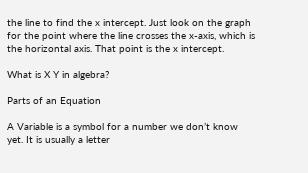the line to find the x intercept. Just look on the graph for the point where the line crosses the x-axis, which is the horizontal axis. That point is the x intercept.

What is X Y in algebra?

Parts of an Equation

A Variable is a symbol for a number we don’t know yet. It is usually a letter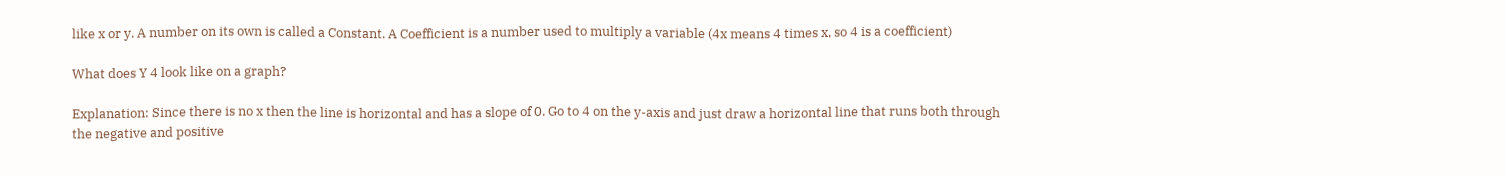like x or y. A number on its own is called a Constant. A Coefficient is a number used to multiply a variable (4x means 4 times x, so 4 is a coefficient)

What does Y 4 look like on a graph?

Explanation: Since there is no x then the line is horizontal and has a slope of 0. Go to 4 on the y-axis and just draw a horizontal line that runs both through the negative and positive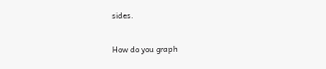sides.

How do you graph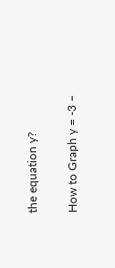the equation y?

How to Graph y = -3 –